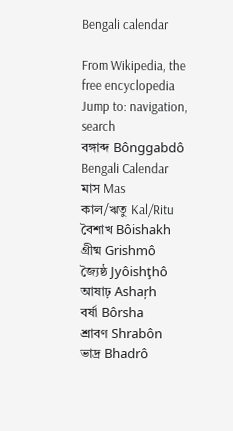Bengali calendar

From Wikipedia, the free encyclopedia
Jump to: navigation, search
বঙ্গাব্দ Bônggabdô
Bengali Calendar
মাস Mas
কাল/ঋতু Kal/Ritu
বৈশাখ Bôishakh
গ্রীষ্ম Grishmô
জ্যৈষ্ঠ Jyôishţhô
আষাঢ় Ashaŗh
বর্ষা Bôrsha
শ্রাবণ Shrabôn
ভাদ্র Bhadrô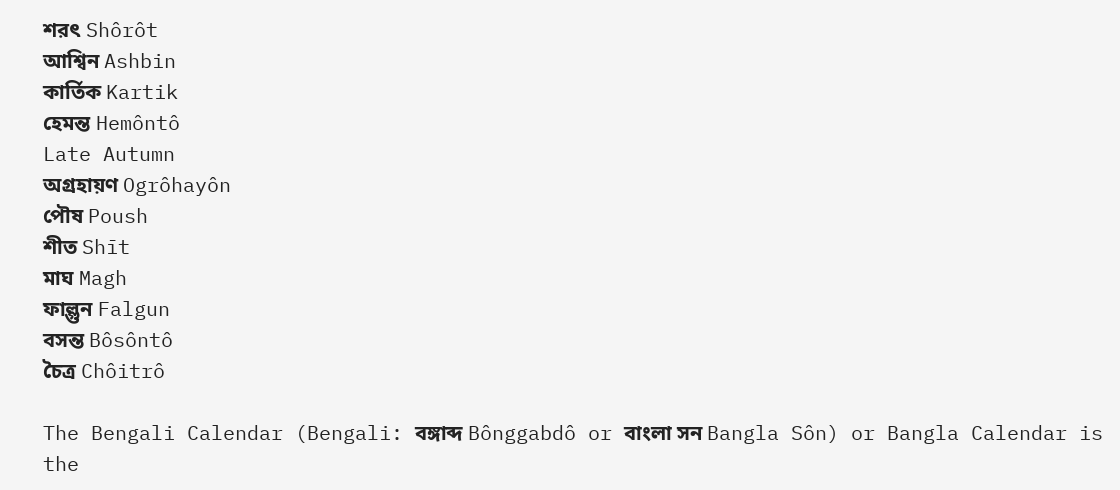শরৎ Shôrôt
আশ্বিন Ashbin
কার্তিক Kartik
হেমন্ত Hemôntô
Late Autumn
অগ্রহায়ণ Ogrôhayôn
পৌষ Poush
শীত Shīt
মাঘ Magh
ফাল্গুন Falgun
বসন্ত Bôsôntô
চৈত্র Chôitrô

The Bengali Calendar (Bengali: বঙ্গাব্দ Bônggabdô or বাংলা সন Bangla Sôn) or Bangla Calendar is the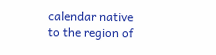calendar native to the region of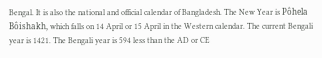Bengal. It is also the national and official calendar of Bangladesh. The New Year is Pôhela Bôishakh, which falls on 14 April or 15 April in the Western calendar. The current Bengali year is 1421. The Bengali year is 594 less than the AD or CE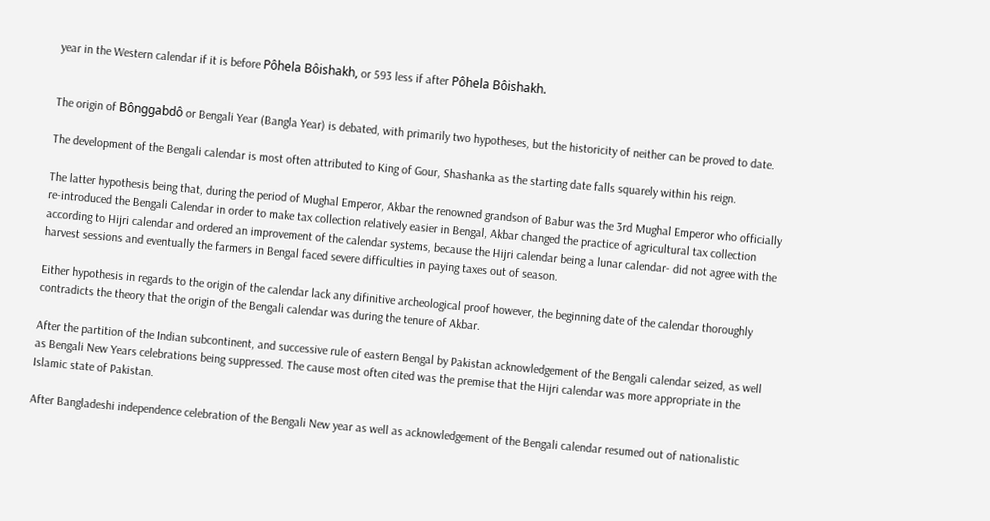year in the Western calendar if it is before Pôhela Bôishakh, or 593 less if after Pôhela Bôishakh.


The origin of Bônggabdô or Bengali Year (Bangla Year) is debated, with primarily two hypotheses, but the historicity of neither can be proved to date.

The development of the Bengali calendar is most often attributed to King of Gour, Shashanka as the starting date falls squarely within his reign.

The latter hypothesis being that, during the period of Mughal Emperor, Akbar the renowned grandson of Babur was the 3rd Mughal Emperor who officially re-introduced the Bengali Calendar in order to make tax collection relatively easier in Bengal, Akbar changed the practice of agricultural tax collection according to Hijri calendar and ordered an improvement of the calendar systems, because the Hijri calendar being a lunar calendar- did not agree with the harvest sessions and eventually the farmers in Bengal faced severe difficulties in paying taxes out of season.

Either hypothesis in regards to the origin of the calendar lack any difinitive archeological proof however, the beginning date of the calendar thoroughly contradicts the theory that the origin of the Bengali calendar was during the tenure of Akbar.

After the partition of the Indian subcontinent, and successive rule of eastern Bengal by Pakistan acknowledgement of the Bengali calendar seized, as well as Bengali New Years celebrations being suppressed. The cause most often cited was the premise that the Hijri calendar was more appropriate in the Islamic state of Pakistan.

After Bangladeshi independence celebration of the Bengali New year as well as acknowledgement of the Bengali calendar resumed out of nationalistic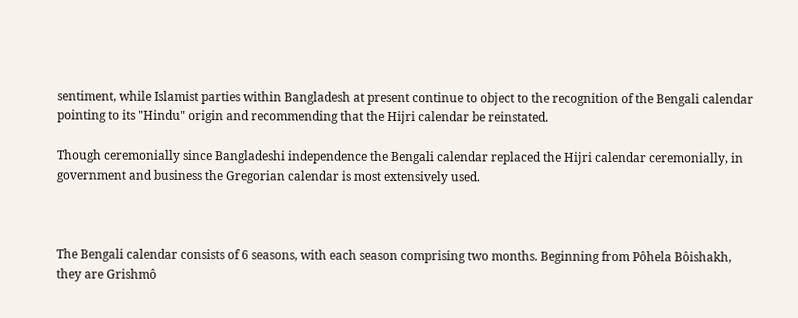sentiment, while Islamist parties within Bangladesh at present continue to object to the recognition of the Bengali calendar pointing to its "Hindu" origin and recommending that the Hijri calendar be reinstated.

Though ceremonially since Bangladeshi independence the Bengali calendar replaced the Hijri calendar ceremonially, in government and business the Gregorian calendar is most extensively used.



The Bengali calendar consists of 6 seasons, with each season comprising two months. Beginning from Pôhela Bôishakh, they are Grishmô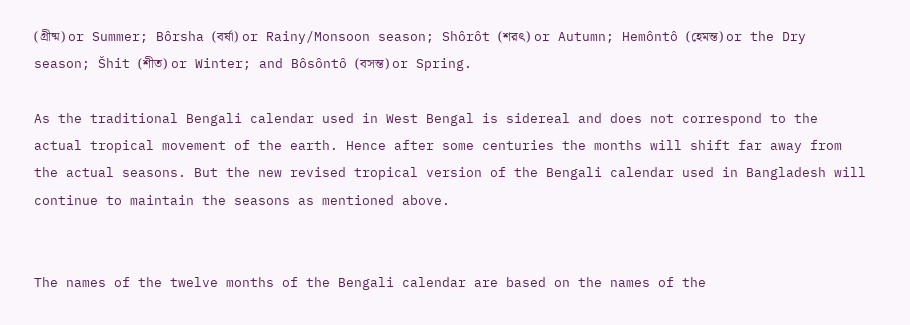(গ্রীষ্ম) or Summer; Bôrsha (বর্ষা) or Rainy/Monsoon season; Shôrôt (শরৎ) or Autumn; Hemôntô (হেমন্ত) or the Dry season; Šhit (শীত) or Winter; and Bôsôntô (বসন্ত) or Spring.

As the traditional Bengali calendar used in West Bengal is sidereal and does not correspond to the actual tropical movement of the earth. Hence after some centuries the months will shift far away from the actual seasons. But the new revised tropical version of the Bengali calendar used in Bangladesh will continue to maintain the seasons as mentioned above.


The names of the twelve months of the Bengali calendar are based on the names of the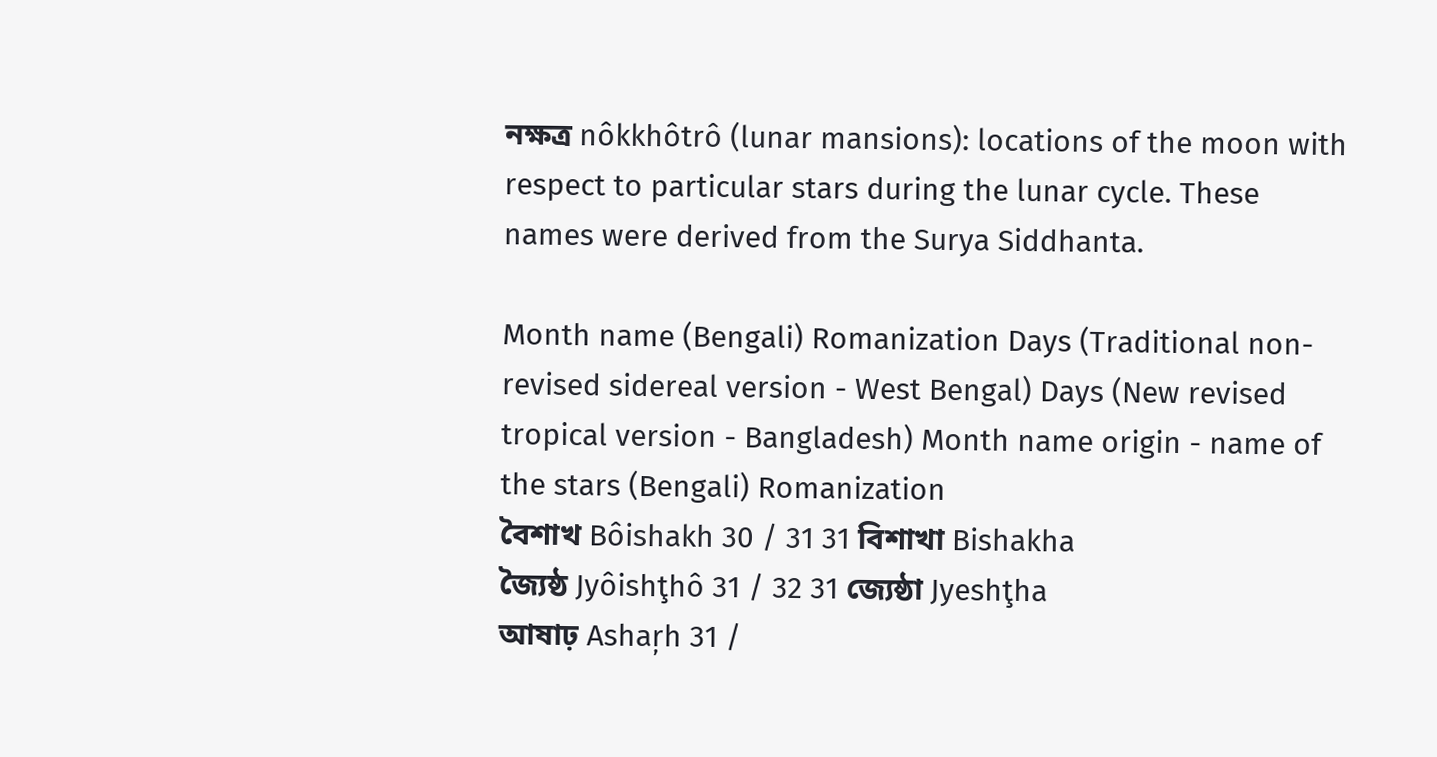নক্ষত্র nôkkhôtrô (lunar mansions): locations of the moon with respect to particular stars during the lunar cycle. These names were derived from the Surya Siddhanta.

Month name (Bengali) Romanization Days (Traditional non-revised sidereal version - West Bengal) Days (New revised tropical version - Bangladesh) Month name origin - name of the stars (Bengali) Romanization
বৈশাখ Bôishakh 30 / 31 31 বিশাখা Bishakha
জ্যৈষ্ঠ Jyôishţhô 31 / 32 31 জ্যেষ্ঠা Jyeshţha
আষাঢ় Ashaŗh 31 /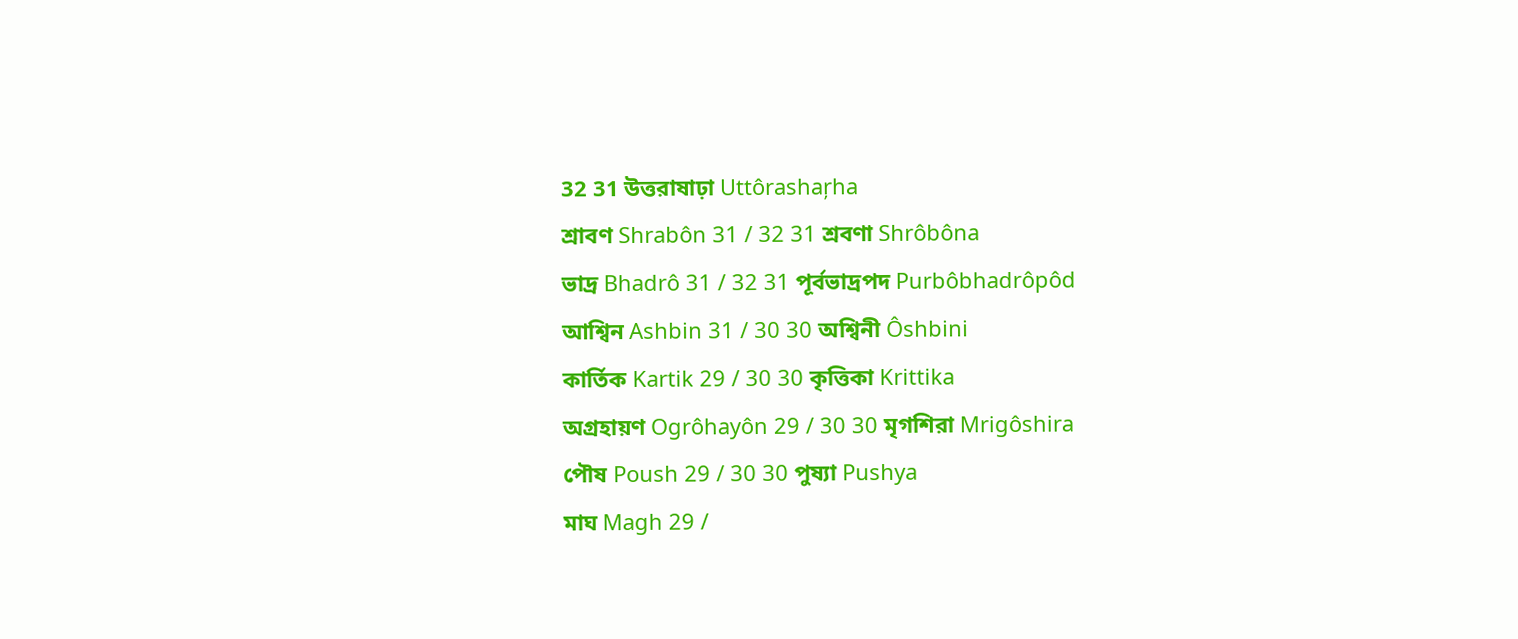32 31 উত্তরাষাঢ়া Uttôrashaŗha
শ্রাবণ Shrabôn 31 / 32 31 শ্রবণা Shrôbôna
ভাদ্র Bhadrô 31 / 32 31 পূর্বভাদ্রপদ Purbôbhadrôpôd
আশ্বিন Ashbin 31 / 30 30 অশ্বিনী Ôshbini
কার্তিক Kartik 29 / 30 30 কৃত্তিকা Krittika
অগ্রহায়ণ Ogrôhayôn 29 / 30 30 মৃগশিরা Mrigôshira
পৌষ Poush 29 / 30 30 পুষ্যা Pushya
মাঘ Magh 29 /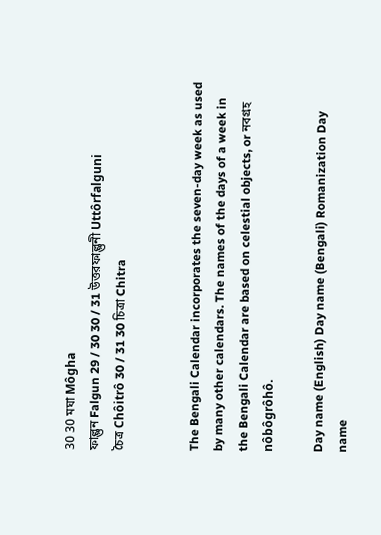30 30 মঘা Môgha
ফাল্গুন Falgun 29 / 30 30 / 31 উত্তরফাল্গুনী Uttôrfalguni
চৈত্র Chôitrô 30 / 31 30 চিত্রা Chitra


The Bengali Calendar incorporates the seven-day week as used by many other calendars. The names of the days of a week in the Bengali Calendar are based on celestial objects, or নবগ্রহ nôbôgrôhô.

Day name (English) Day name (Bengali) Romanization Day name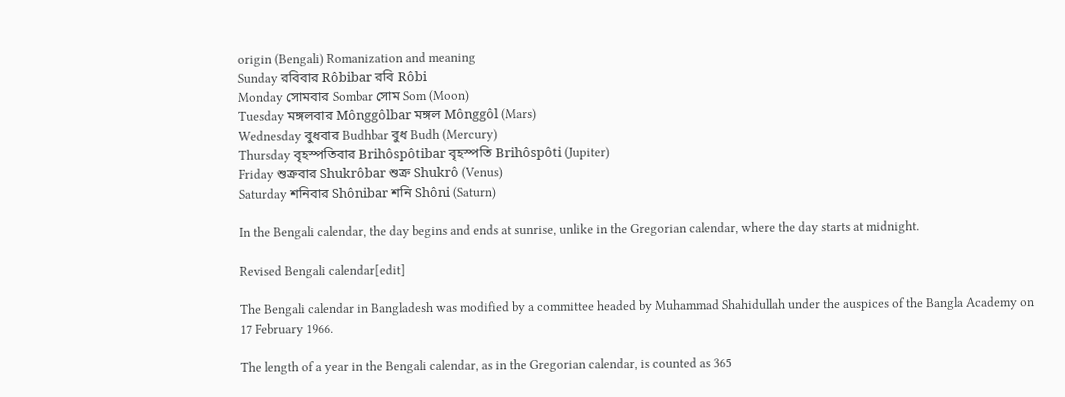origin (Bengali) Romanization and meaning
Sunday রবিবার Rôbibar রবি Rôbi
Monday সোমবার Sombar সোম Som (Moon)
Tuesday মঙ্গলবার Mônggôlbar মঙ্গল Mônggôl (Mars)
Wednesday বুধবার Budhbar বুধ Budh (Mercury)
Thursday বৃহস্পতিবার Brihôspôtibar বৃহস্পতি Brihôspôti (Jupiter)
Friday শুক্রবার Shukrôbar শুক্র Shukrô (Venus)
Saturday শনিবার Shônibar শনি Shôni (Saturn)

In the Bengali calendar, the day begins and ends at sunrise, unlike in the Gregorian calendar, where the day starts at midnight.

Revised Bengali calendar[edit]

The Bengali calendar in Bangladesh was modified by a committee headed by Muhammad Shahidullah under the auspices of the Bangla Academy on 17 February 1966.

The length of a year in the Bengali calendar, as in the Gregorian calendar, is counted as 365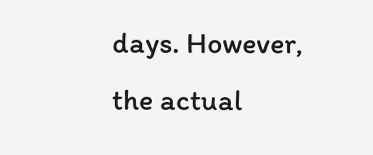days. However, the actual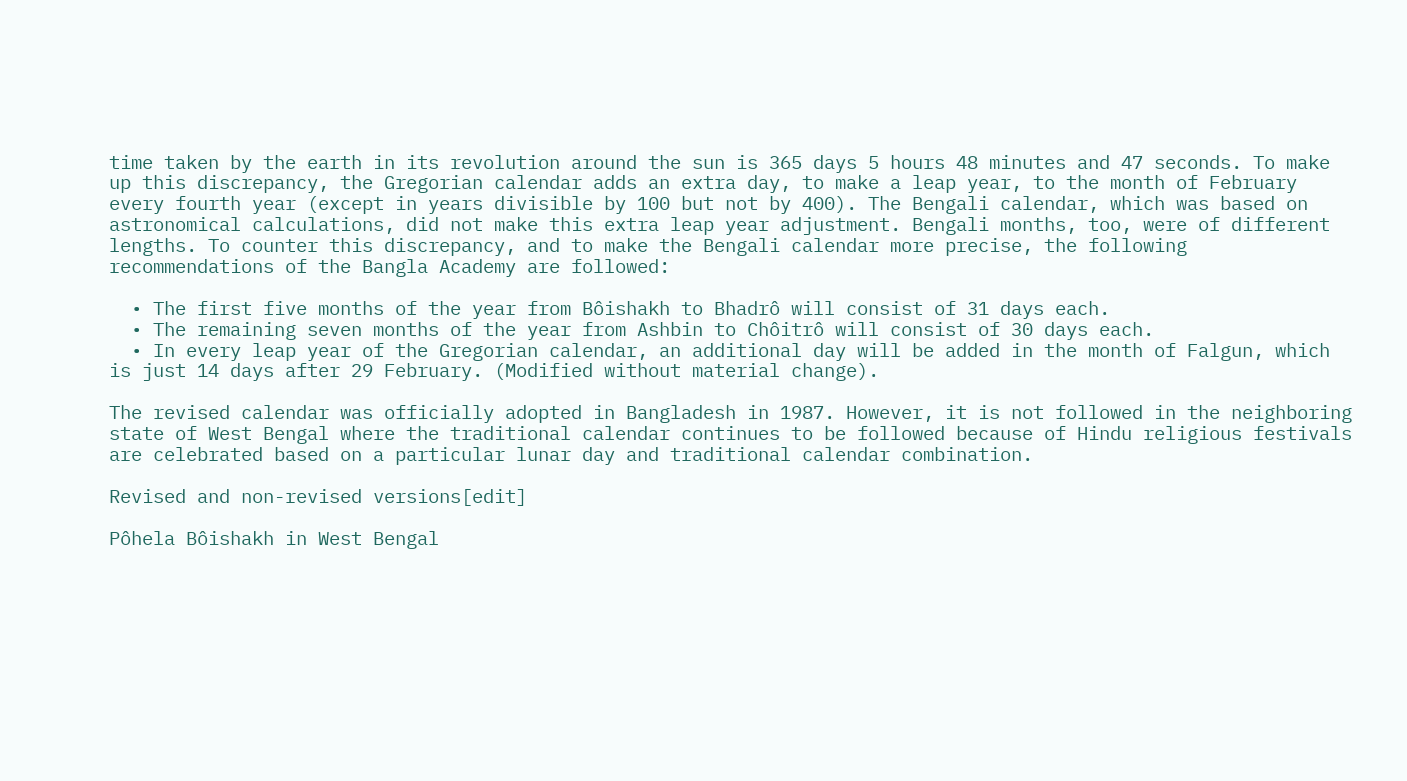time taken by the earth in its revolution around the sun is 365 days 5 hours 48 minutes and 47 seconds. To make up this discrepancy, the Gregorian calendar adds an extra day, to make a leap year, to the month of February every fourth year (except in years divisible by 100 but not by 400). The Bengali calendar, which was based on astronomical calculations, did not make this extra leap year adjustment. Bengali months, too, were of different lengths. To counter this discrepancy, and to make the Bengali calendar more precise, the following recommendations of the Bangla Academy are followed:

  • The first five months of the year from Bôishakh to Bhadrô will consist of 31 days each.
  • The remaining seven months of the year from Ashbin to Chôitrô will consist of 30 days each.
  • In every leap year of the Gregorian calendar, an additional day will be added in the month of Falgun, which is just 14 days after 29 February. (Modified without material change).

The revised calendar was officially adopted in Bangladesh in 1987. However, it is not followed in the neighboring state of West Bengal where the traditional calendar continues to be followed because of Hindu religious festivals are celebrated based on a particular lunar day and traditional calendar combination.

Revised and non-revised versions[edit]

Pôhela Bôishakh in West Bengal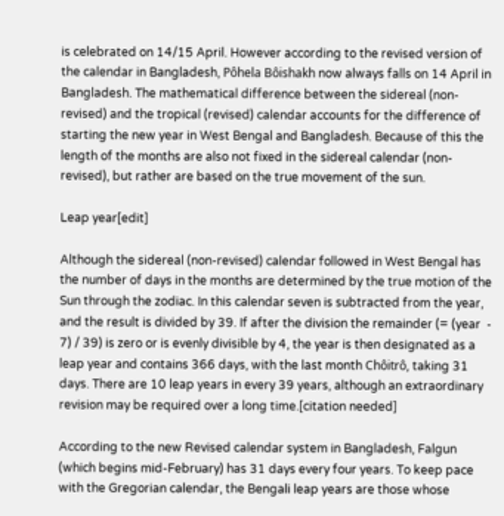is celebrated on 14/15 April. However according to the revised version of the calendar in Bangladesh, Pôhela Bôishakh now always falls on 14 April in Bangladesh. The mathematical difference between the sidereal (non-revised) and the tropical (revised) calendar accounts for the difference of starting the new year in West Bengal and Bangladesh. Because of this the length of the months are also not fixed in the sidereal calendar (non-revised), but rather are based on the true movement of the sun.

Leap year[edit]

Although the sidereal (non-revised) calendar followed in West Bengal has the number of days in the months are determined by the true motion of the Sun through the zodiac. In this calendar seven is subtracted from the year, and the result is divided by 39. If after the division the remainder (= (year  - 7) / 39) is zero or is evenly divisible by 4, the year is then designated as a leap year and contains 366 days, with the last month Chôitrô, taking 31 days. There are 10 leap years in every 39 years, although an extraordinary revision may be required over a long time.[citation needed]

According to the new Revised calendar system in Bangladesh, Falgun (which begins mid-February) has 31 days every four years. To keep pace with the Gregorian calendar, the Bengali leap years are those whose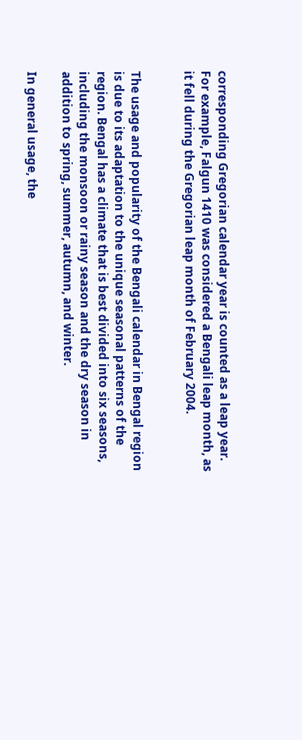corresponding Gregorian calendar year is counted as a leap year. For example, Falgun 1410 was considered a Bengali leap month, as it fell during the Gregorian leap month of February 2004.


The usage and popularity of the Bengali calendar in Bengal region is due to its adaptation to the unique seasonal patterns of the region. Bengal has a climate that is best divided into six seasons, including the monsoon or rainy season and the dry season in addition to spring, summer, autumn, and winter.

In general usage, the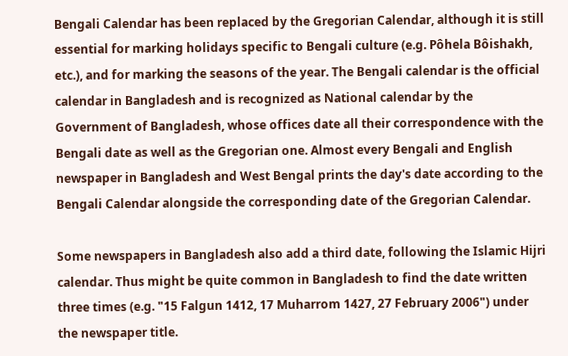Bengali Calendar has been replaced by the Gregorian Calendar, although it is still essential for marking holidays specific to Bengali culture (e.g. Pôhela Bôishakh, etc.), and for marking the seasons of the year. The Bengali calendar is the official calendar in Bangladesh and is recognized as National calendar by the Government of Bangladesh, whose offices date all their correspondence with the Bengali date as well as the Gregorian one. Almost every Bengali and English newspaper in Bangladesh and West Bengal prints the day's date according to the Bengali Calendar alongside the corresponding date of the Gregorian Calendar.

Some newspapers in Bangladesh also add a third date, following the Islamic Hijri calendar. Thus might be quite common in Bangladesh to find the date written three times (e.g. "15 Falgun 1412, 17 Muharrom 1427, 27 February 2006") under the newspaper title.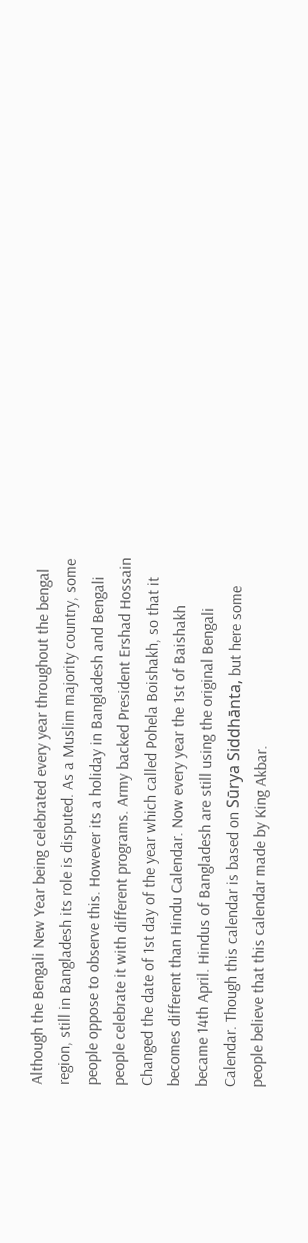Although the Bengali New Year being celebrated every year throughout the bengal region, still in Bangladesh its role is disputed. As a Muslim majority country, some people oppose to observe this. However its a holiday in Bangladesh and Bengali people celebrate it with different programs. Army backed President Ershad Hossain Changed the date of 1st day of the year which called Pohela Boishakh, so that it becomes different than Hindu Calendar. Now every year the 1st of Baishakh became 14th April. Hindus of Bangladesh are still using the original Bengali Calendar. Though this calendar is based on Sūrya Siddhānta, but here some people believe that this calendar made by King Akbar.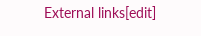External links[edit]